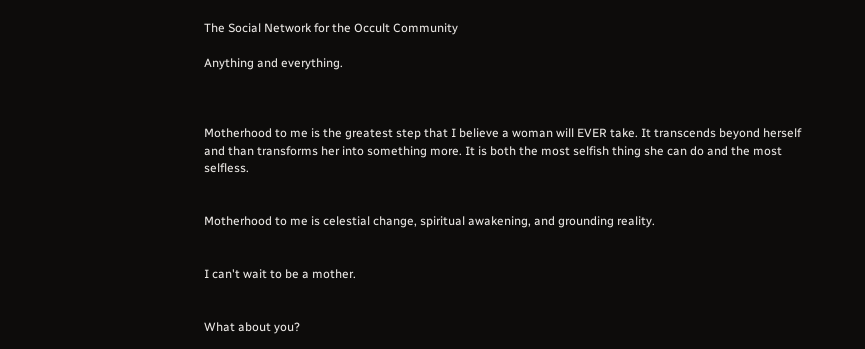The Social Network for the Occult Community

Anything and everything.



Motherhood to me is the greatest step that I believe a woman will EVER take. It transcends beyond herself and than transforms her into something more. It is both the most selfish thing she can do and the most selfless.


Motherhood to me is celestial change, spiritual awakening, and grounding reality.


I can't wait to be a mother.


What about you?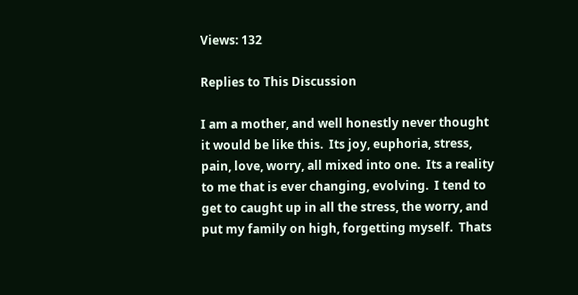Views: 132

Replies to This Discussion

I am a mother, and well honestly never thought it would be like this.  Its joy, euphoria, stress, pain, love, worry, all mixed into one.  Its a reality to me that is ever changing, evolving.  I tend to get to caught up in all the stress, the worry, and put my family on high, forgetting myself.  Thats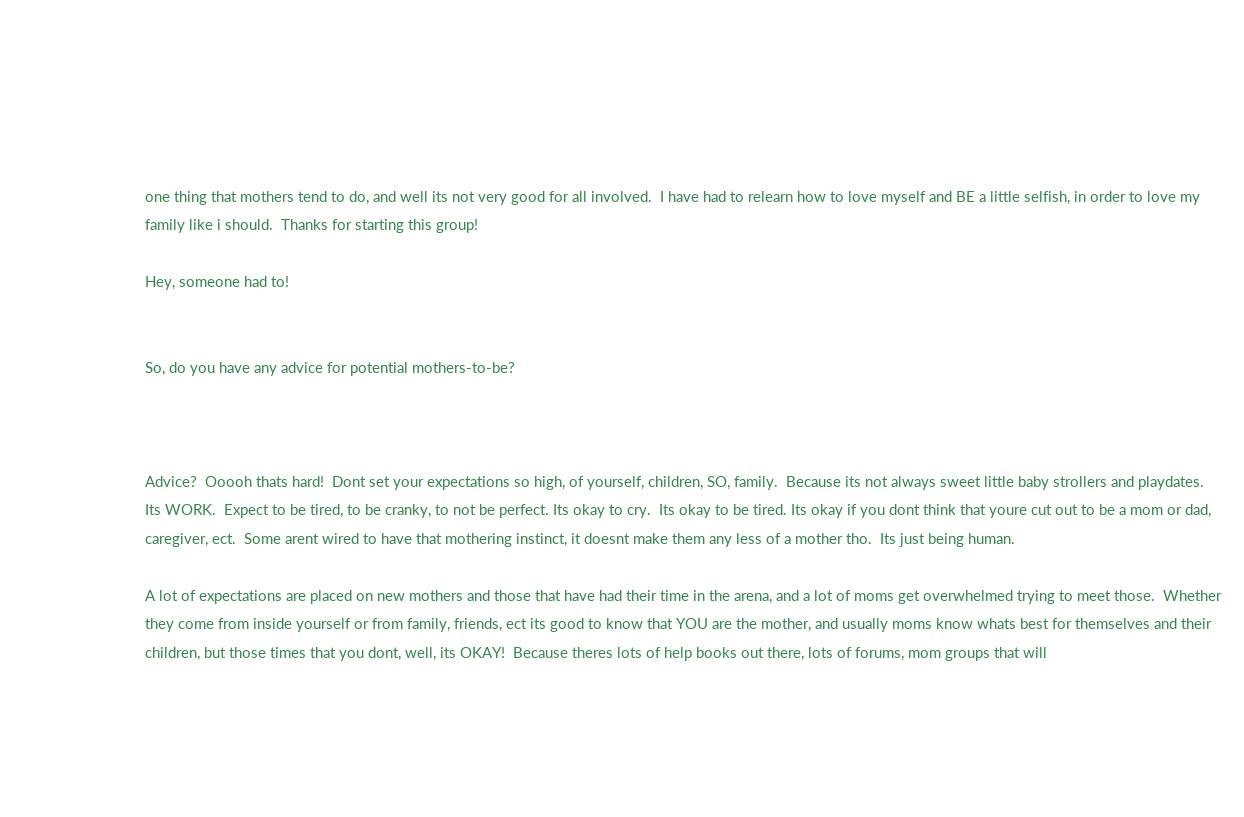one thing that mothers tend to do, and well its not very good for all involved.  I have had to relearn how to love myself and BE a little selfish, in order to love my family like i should.  Thanks for starting this group!

Hey, someone had to!


So, do you have any advice for potential mothers-to-be?



Advice?  Ooooh thats hard!  Dont set your expectations so high, of yourself, children, SO, family.  Because its not always sweet little baby strollers and playdates.  Its WORK.  Expect to be tired, to be cranky, to not be perfect. Its okay to cry.  Its okay to be tired. Its okay if you dont think that youre cut out to be a mom or dad, caregiver, ect.  Some arent wired to have that mothering instinct, it doesnt make them any less of a mother tho.  Its just being human.

A lot of expectations are placed on new mothers and those that have had their time in the arena, and a lot of moms get overwhelmed trying to meet those.  Whether they come from inside yourself or from family, friends, ect its good to know that YOU are the mother, and usually moms know whats best for themselves and their children, but those times that you dont, well, its OKAY!  Because theres lots of help books out there, lots of forums, mom groups that will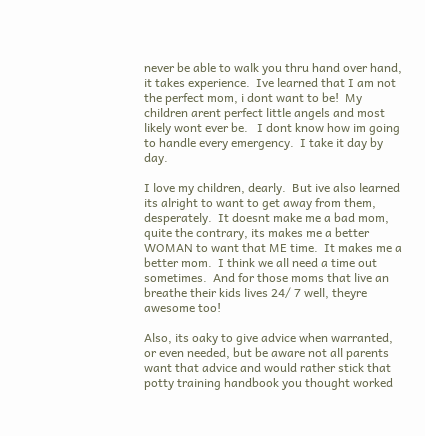never be able to walk you thru hand over hand, it takes experience.  Ive learned that I am not the perfect mom, i dont want to be!  My children arent perfect little angels and most likely wont ever be.   I dont know how im going to handle every emergency.  I take it day by day.

I love my children, dearly.  But ive also learned its alright to want to get away from them, desperately.  It doesnt make me a bad mom, quite the contrary, its makes me a better WOMAN to want that ME time.  It makes me a better mom.  I think we all need a time out sometimes.  And for those moms that live an breathe their kids lives 24/ 7 well, theyre awesome too!

Also, its oaky to give advice when warranted, or even needed, but be aware not all parents want that advice and would rather stick that potty training handbook you thought worked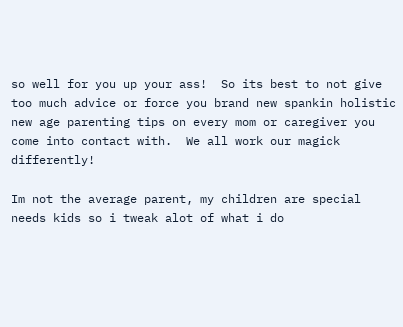so well for you up your ass!  So its best to not give too much advice or force you brand new spankin holistic new age parenting tips on every mom or caregiver you come into contact with.  We all work our magick differently!

Im not the average parent, my children are special needs kids so i tweak alot of what i do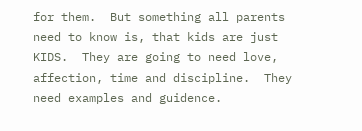for them.  But something all parents need to know is, that kids are just KIDS.  They are going to need love, affection, time and discipline.  They need examples and guidence.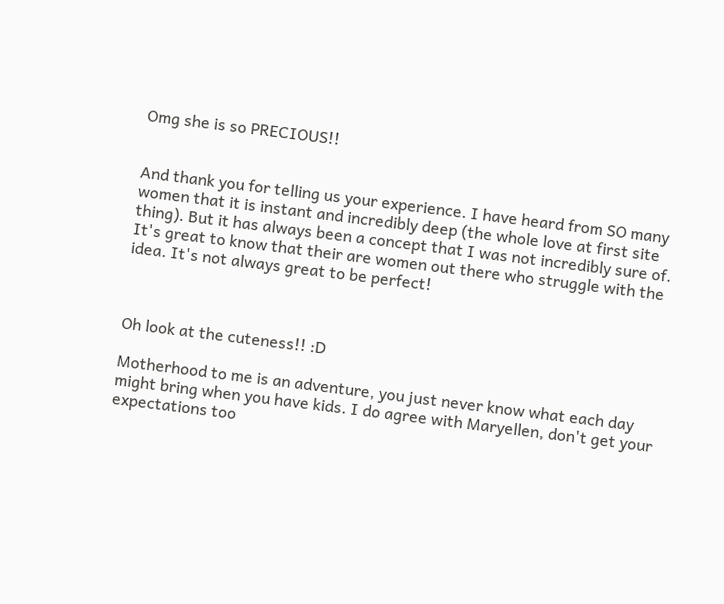Omg she is so PRECIOUS!!


And thank you for telling us your experience. I have heard from SO many women that it is instant and incredibly deep (the whole love at first site thing). But it has always been a concept that I was not incredibly sure of. It's great to know that their are women out there who struggle with the idea. It's not always great to be perfect!



Oh look at the cuteness!! :D

Motherhood to me is an adventure, you just never know what each day might bring when you have kids. I do agree with Maryellen, don't get your expectations too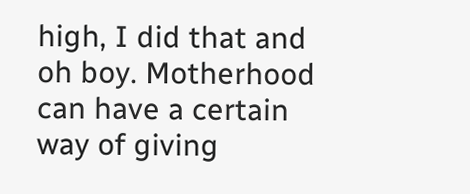high, I did that and oh boy. Motherhood can have a certain way of giving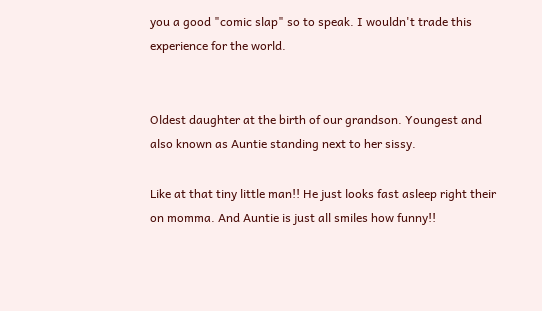you a good "comic slap" so to speak. I wouldn't trade this experience for the world.


Oldest daughter at the birth of our grandson. Youngest and also known as Auntie standing next to her sissy.

Like at that tiny little man!! He just looks fast asleep right their on momma. And Auntie is just all smiles how funny!!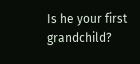Is he your first grandchild?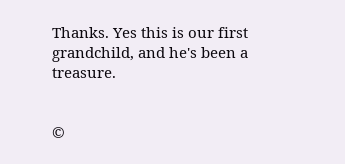Thanks. Yes this is our first grandchild, and he's been a treasure.


©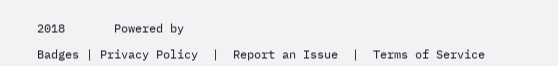2018       Powered by

Badges | Privacy Policy  |  Report an Issue  |  Terms of Service